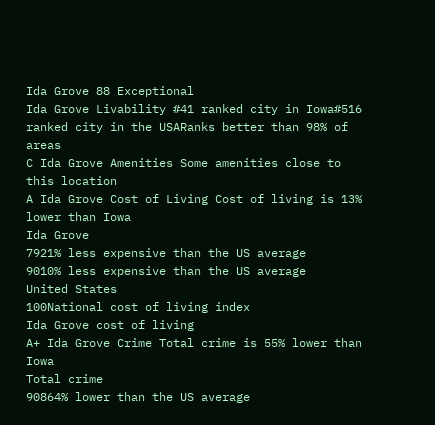Ida Grove 88 Exceptional
Ida Grove Livability #41 ranked city in Iowa#516 ranked city in the USARanks better than 98% of areas
C Ida Grove Amenities Some amenities close to this location
A Ida Grove Cost of Living Cost of living is 13% lower than Iowa
Ida Grove
7921% less expensive than the US average
9010% less expensive than the US average
United States
100National cost of living index
Ida Grove cost of living
A+ Ida Grove Crime Total crime is 55% lower than Iowa
Total crime
90864% lower than the US average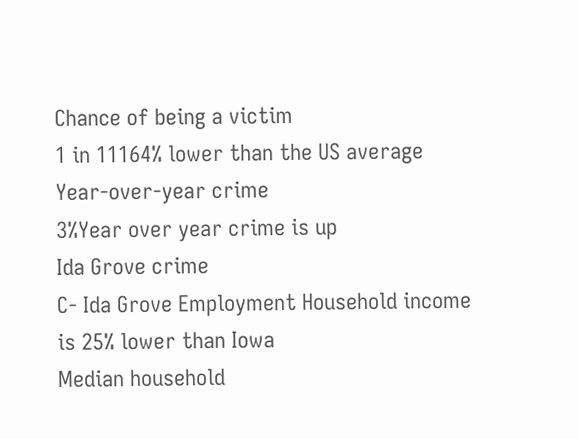Chance of being a victim
1 in 11164% lower than the US average
Year-over-year crime
3%Year over year crime is up
Ida Grove crime
C- Ida Grove Employment Household income is 25% lower than Iowa
Median household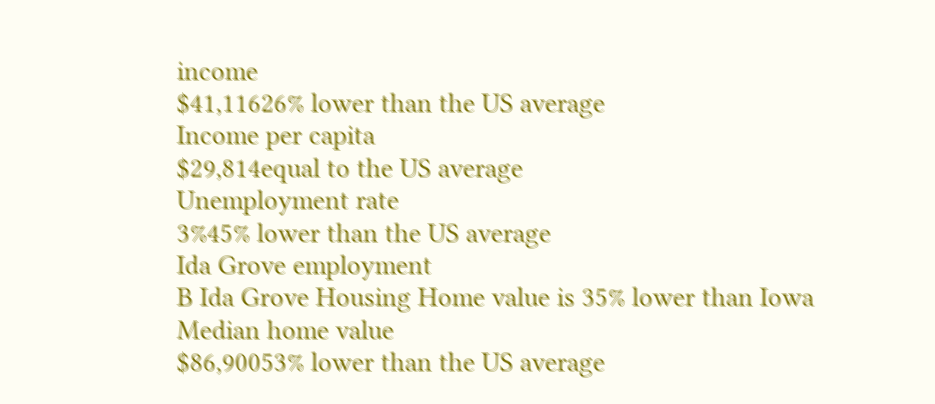income
$41,11626% lower than the US average
Income per capita
$29,814equal to the US average
Unemployment rate
3%45% lower than the US average
Ida Grove employment
B Ida Grove Housing Home value is 35% lower than Iowa
Median home value
$86,90053% lower than the US average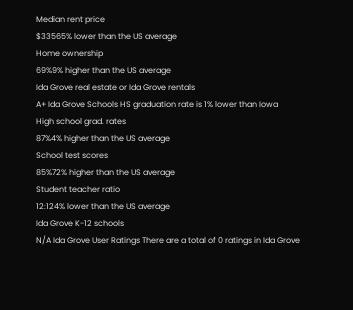Median rent price
$33565% lower than the US average
Home ownership
69%9% higher than the US average
Ida Grove real estate or Ida Grove rentals
A+ Ida Grove Schools HS graduation rate is 1% lower than Iowa
High school grad. rates
87%4% higher than the US average
School test scores
85%72% higher than the US average
Student teacher ratio
12:124% lower than the US average
Ida Grove K-12 schools
N/A Ida Grove User Ratings There are a total of 0 ratings in Ida Grove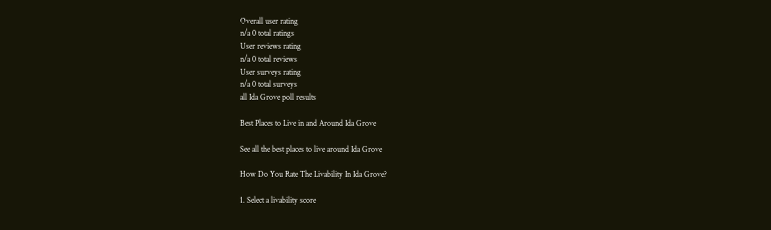Overall user rating
n/a 0 total ratings
User reviews rating
n/a 0 total reviews
User surveys rating
n/a 0 total surveys
all Ida Grove poll results

Best Places to Live in and Around Ida Grove

See all the best places to live around Ida Grove

How Do You Rate The Livability In Ida Grove?

1. Select a livability score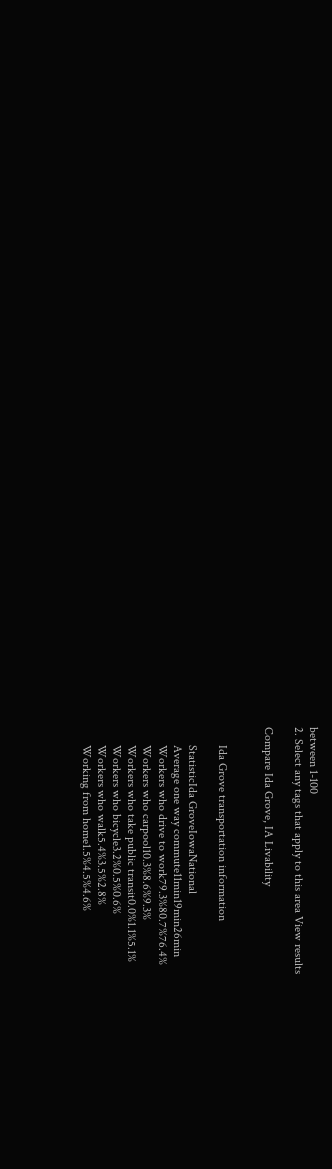between 1-100
2. Select any tags that apply to this area View results

Compare Ida Grove, IA Livability


      Ida Grove transportation information

      StatisticIda GroveIowaNational
      Average one way commute11min19min26min
      Workers who drive to work79.3%80.7%76.4%
      Workers who carpool10.3%8.6%9.3%
      Workers who take public transit0.0%1.1%5.1%
      Workers who bicycle3.2%0.5%0.6%
      Workers who walk5.4%3.5%2.8%
      Working from home1.5%4.5%4.6%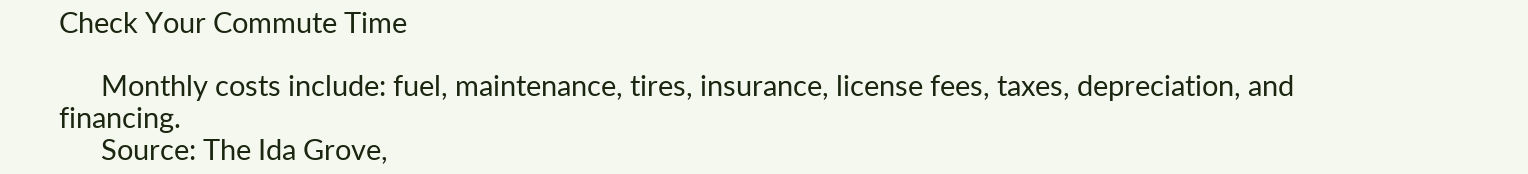Check Your Commute Time

      Monthly costs include: fuel, maintenance, tires, insurance, license fees, taxes, depreciation, and financing.
      Source: The Ida Grove,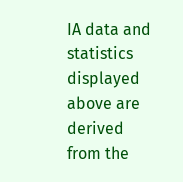IA data and statistics displayed above are derived from the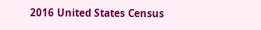2016 United States Census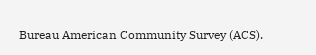Bureau American Community Survey (ACS).